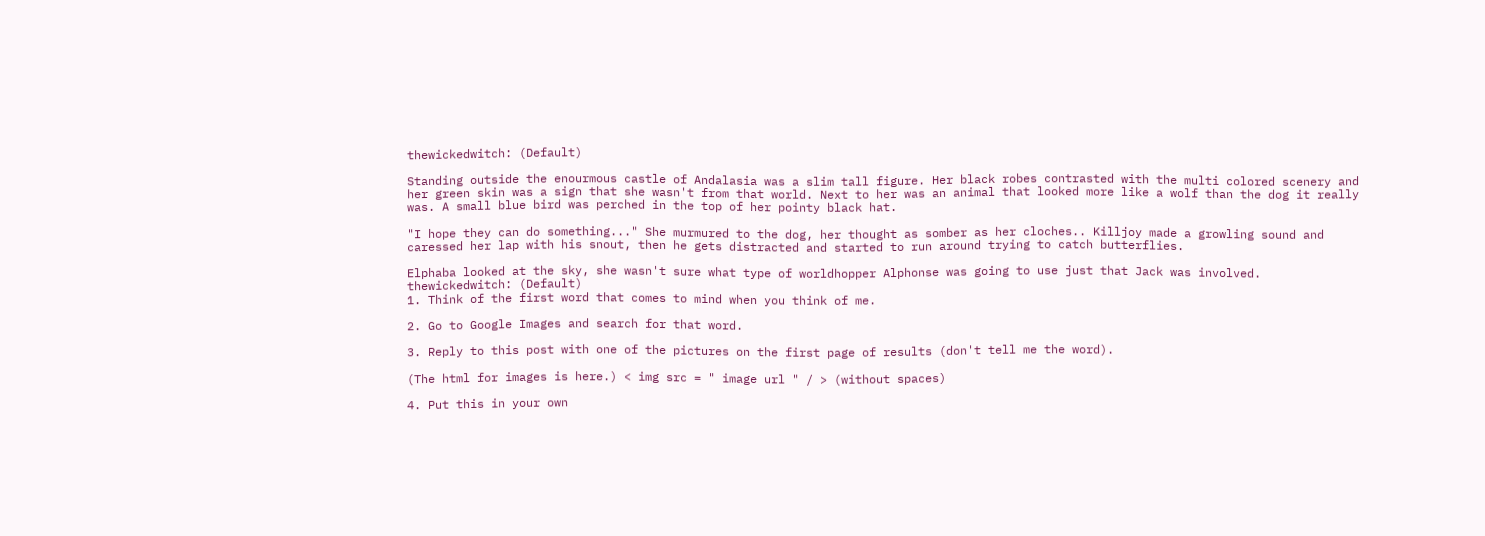thewickedwitch: (Default)

Standing outside the enourmous castle of Andalasia was a slim tall figure. Her black robes contrasted with the multi colored scenery and her green skin was a sign that she wasn't from that world. Next to her was an animal that looked more like a wolf than the dog it really was. A small blue bird was perched in the top of her pointy black hat.

"I hope they can do something..." She murmured to the dog, her thought as somber as her cloches.. Killjoy made a growling sound and caressed her lap with his snout, then he gets distracted and started to run around trying to catch butterflies.

Elphaba looked at the sky, she wasn't sure what type of worldhopper Alphonse was going to use just that Jack was involved.
thewickedwitch: (Default)
1. Think of the first word that comes to mind when you think of me.

2. Go to Google Images and search for that word.

3. Reply to this post with one of the pictures on the first page of results (don't tell me the word).

(The html for images is here.) < img src = " image url " / > (without spaces)

4. Put this in your own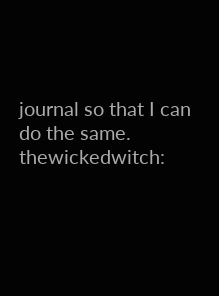journal so that I can do the same.
thewickedwitch: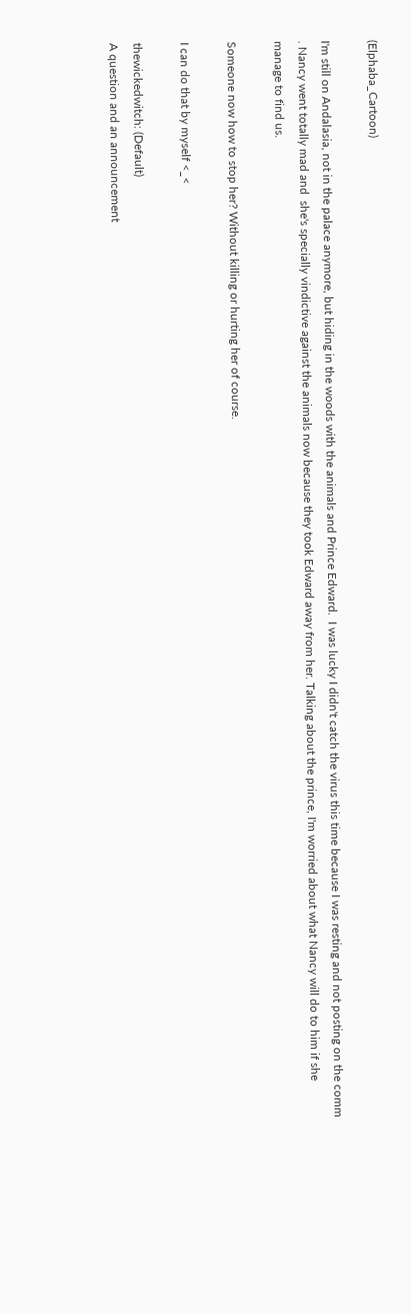(Elphaba_Cartoon)

I'm still on Andalasia, not in the palace anymore, but hiding in the woods with the animals and Prince Edward.  I was lucky I didn't catch the virus this time because I was resting and not posting on the comm . Nancy went totally mad and  she's specially vindictive against the animals now because they took Edward away from her. Talking about the prince, I'm worried about what Nancy will do to him if she manage to find us.

Someone now how to stop her? Without killing or hurting her of course.

I can do that by myself <_<

thewickedwitch: (Default)
A question and an announcement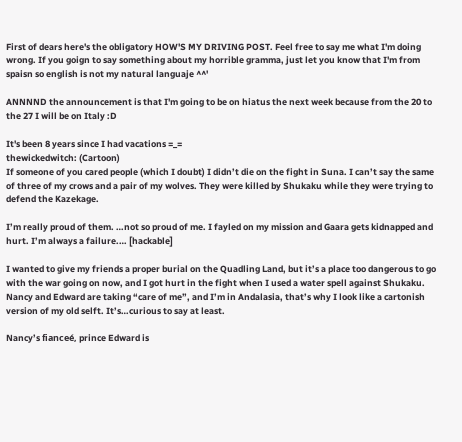First of dears here's the obligatory HOW'S MY DRIVING POST. Feel free to say me what I'm doing wrong. If you goign to say something about my horrible gramma, just let you know that I'm from spaisn so english is not my natural languaje ^^'

ANNNND the announcement is that I'm going to be on hiatus the next week because from the 20 to the 27 I will be on Italy :D

It's been 8 years since I had vacations =_=
thewickedwitch: (Cartoon)
If someone of you cared people (which I doubt) I didn’t die on the fight in Suna. I can’t say the same of three of my crows and a pair of my wolves. They were killed by Shukaku while they were trying to defend the Kazekage.

I’m really proud of them. …not so proud of me. I fayled on my mission and Gaara gets kidnapped and hurt. I’m always a failure.… [hackable]

I wanted to give my friends a proper burial on the Quadling Land, but it’s a place too dangerous to go with the war going on now, and I got hurt in the fight when I used a water spell against Shukaku. Nancy and Edward are taking “care of me”, and I’m in Andalasia, that’s why I look like a cartonish version of my old selft. It’s…curious to say at least.

Nancy’s fianceé, prince Edward is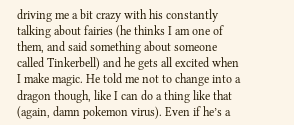driving me a bit crazy with his constantly talking about fairies (he thinks I am one of them, and said something about someone called Tinkerbell) and he gets all excited when I make magic. He told me not to change into a dragon though, like I can do a thing like that (again, damn pokemon virus). Even if he’s a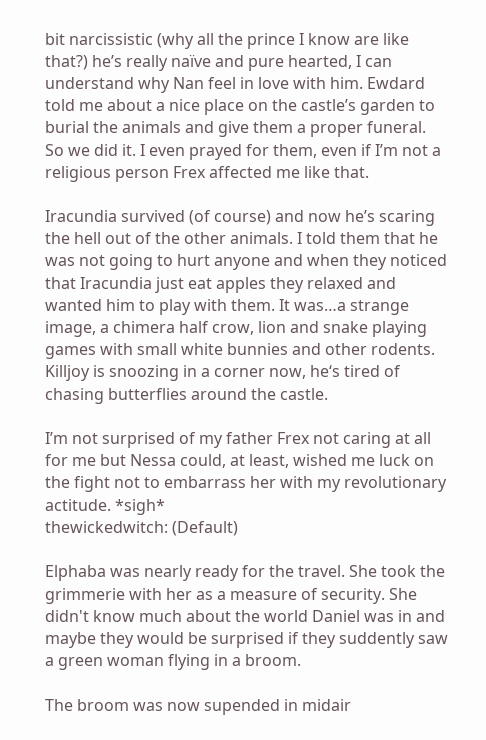bit narcissistic (why all the prince I know are like that?) he’s really naïve and pure hearted, I can understand why Nan feel in love with him. Ewdard told me about a nice place on the castle’s garden to burial the animals and give them a proper funeral. So we did it. I even prayed for them, even if I’m not a religious person Frex affected me like that.

Iracundia survived (of course) and now he’s scaring the hell out of the other animals. I told them that he was not going to hurt anyone and when they noticed that Iracundia just eat apples they relaxed and wanted him to play with them. It was…a strange image, a chimera half crow, lion and snake playing games with small white bunnies and other rodents. Killjoy is snoozing in a corner now, he‘s tired of chasing butterflies around the castle.

I’m not surprised of my father Frex not caring at all for me but Nessa could, at least, wished me luck on the fight not to embarrass her with my revolutionary actitude. *sigh*
thewickedwitch: (Default)

Elphaba was nearly ready for the travel. She took the grimmerie with her as a measure of security. She didn't know much about the world Daniel was in and maybe they would be surprised if they suddently saw a green woman flying in a broom.

The broom was now supended in midair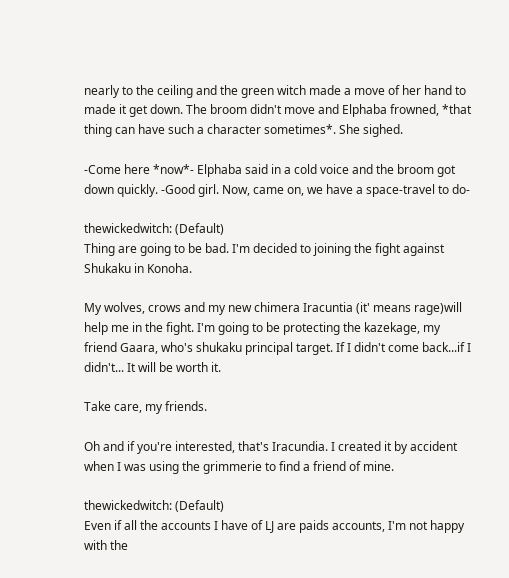nearly to the ceiling and the green witch made a move of her hand to made it get down. The broom didn't move and Elphaba frowned, *that thing can have such a character sometimes*. She sighed.

-Come here *now*- Elphaba said in a cold voice and the broom got down quickly. -Good girl. Now, came on, we have a space-travel to do-

thewickedwitch: (Default)
Thing are going to be bad. I'm decided to joining the fight against Shukaku in Konoha.

My wolves, crows and my new chimera Iracuntia (it' means rage)will help me in the fight. I'm going to be protecting the kazekage, my friend Gaara, who's shukaku principal target. If I didn't come back...if I didn't... It will be worth it.

Take care, my friends.

Oh and if you're interested, that's Iracundia. I created it by accident when I was using the grimmerie to find a friend of mine.

thewickedwitch: (Default)
Even if all the accounts I have of LJ are paids accounts, I'm not happy with the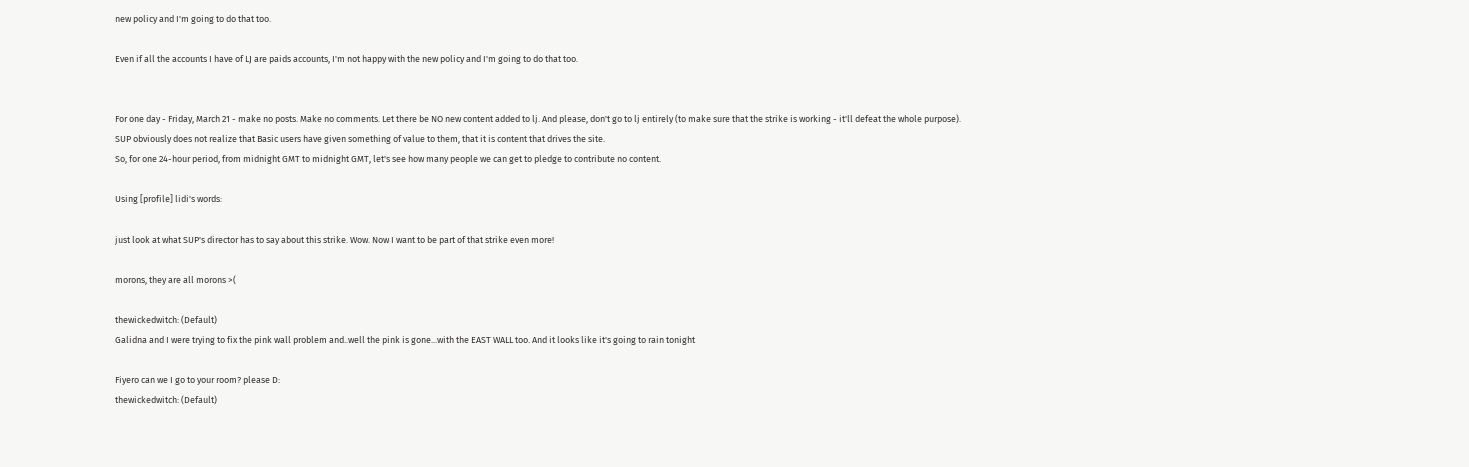new policy and I'm going to do that too.

Even if all the accounts I have of LJ are paids accounts, I'm not happy with the new policy and I'm going to do that too.


For one day - Friday, March 21 - make no posts. Make no comments. Let there be NO new content added to lj. And please, don't go to lj entirely (to make sure that the strike is working - it'll defeat the whole purpose).
SUP obviously does not realize that Basic users have given something of value to them, that it is content that drives the site.
So, for one 24-hour period, from midnight GMT to midnight GMT, let's see how many people we can get to pledge to contribute no content.

Using [profile] lidi's words:

just look at what SUP's director has to say about this strike. Wow. Now I want to be part of that strike even more!

morons, they are all morons >(

thewickedwitch: (Default)
Galidna and I were trying to fix the pink wall problem and..well the pink is gone...with the EAST WALL too. And it looks like it's going to rain tonight

Fiyero can we I go to your room? please D:
thewickedwitch: (Default)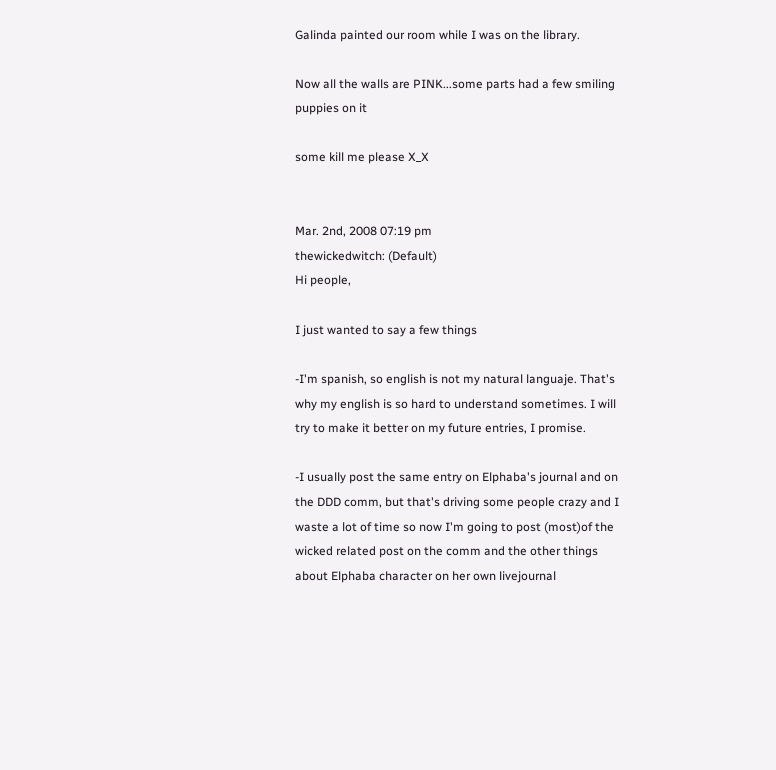Galinda painted our room while I was on the library.

Now all the walls are PINK...some parts had a few smiling puppies on it

some kill me please X_X


Mar. 2nd, 2008 07:19 pm
thewickedwitch: (Default)
Hi people,

I just wanted to say a few things

-I'm spanish, so english is not my natural languaje. That's why my english is so hard to understand sometimes. I will try to make it better on my future entries, I promise.

-I usually post the same entry on Elphaba's journal and on the DDD comm, but that's driving some people crazy and I waste a lot of time so now I'm going to post (most)of the wicked related post on the comm and the other things about Elphaba character on her own livejournal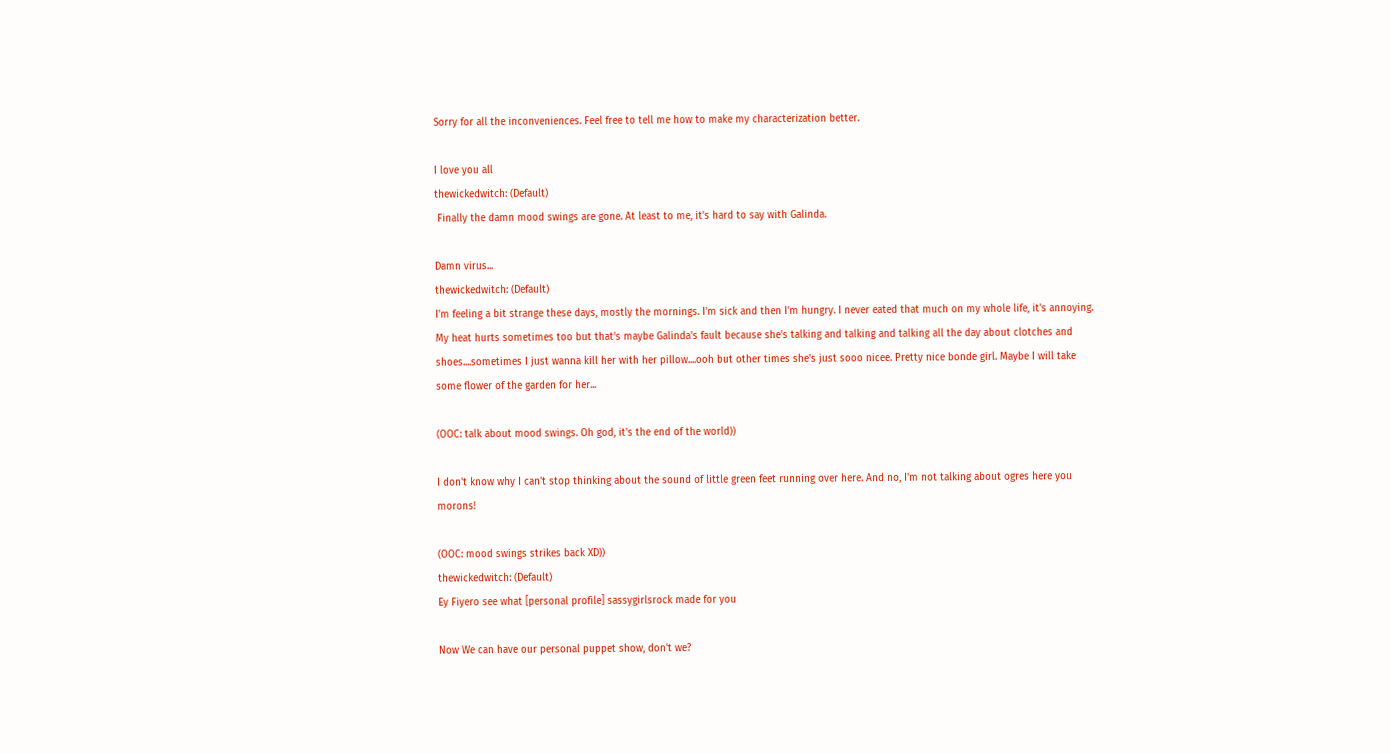Sorry for all the inconveniences. Feel free to tell me how to make my characterization better.

I love you all
thewickedwitch: (Default)
 Finally the damn mood swings are gone. At least to me, it's hard to say with Galinda.

Damn virus...
thewickedwitch: (Default)
I'm feeling a bit strange these days, mostly the mornings. I'm sick and then I'm hungry. I never eated that much on my whole life, it's annoying. My heat hurts sometimes too but that's maybe Galinda's fault because she's talking and talking and talking all the day about clotches and shoes....sometimes I just wanna kill her with her pillow....ooh but other times she's just sooo nicee. Pretty nice bonde girl. Maybe I will take some flower of the garden for her...

(OOC: talk about mood swings. Oh god, it's the end of the world))

I don't know why I can't stop thinking about the sound of little green feet running over here. And no, I'm not talking about ogres here you morons!

(OOC: mood swings strikes back XD))
thewickedwitch: (Default)
Ey Fiyero see what [personal profile] sassygirlsrock made for you

Now We can have our personal puppet show, don't we?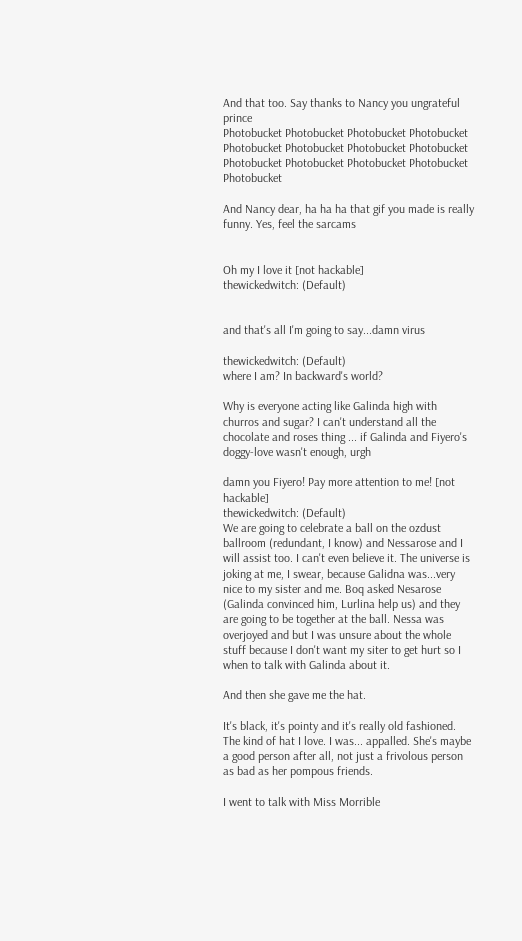And that too. Say thanks to Nancy you ungrateful prince
Photobucket Photobucket Photobucket Photobucket Photobucket Photobucket Photobucket Photobucket Photobucket Photobucket Photobucket Photobucket Photobucket

And Nancy dear, ha ha ha that gif you made is really funny. Yes, feel the sarcams


Oh my I love it [not hackable]
thewickedwitch: (Default)


and that's all I'm going to say...damn virus

thewickedwitch: (Default)
where I am? In backward's world?

Why is everyone acting like Galinda high with churros and sugar? I can't understand all the chocolate and roses thing ... if Galinda and Fiyero's doggy-love wasn't enough, urgh

damn you Fiyero! Pay more attention to me! [not hackable]
thewickedwitch: (Default)
We are going to celebrate a ball on the ozdust ballroom (redundant, I know) and Nessarose and I will assist too. I can't even believe it. The universe is joking at me, I swear, because Galidna was...very nice to my sister and me. Boq asked Nesarose (Galinda convinced him, Lurlina help us) and they are going to be together at the ball. Nessa was overjoyed and but I was unsure about the whole stuff because I don't want my siter to get hurt so I when to talk with Galinda about it.

And then she gave me the hat.

It's black, it's pointy and it's really old fashioned. The kind of hat I love. I was... appalled. She's maybe a good person after all, not just a frivolous person as bad as her pompous friends.

I went to talk with Miss Morrible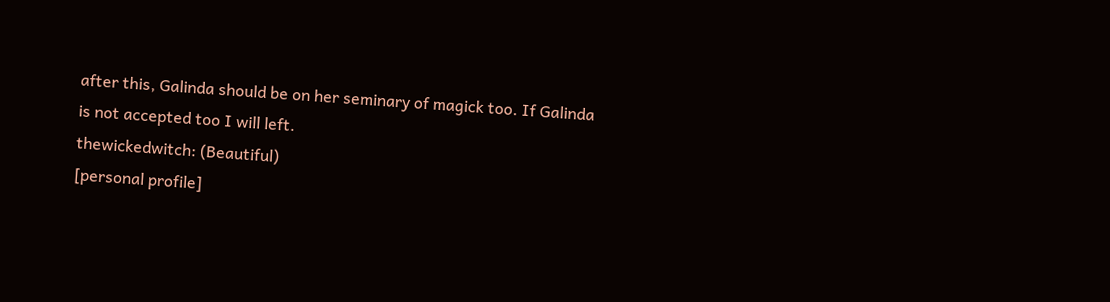after this, Galinda should be on her seminary of magick too. If Galinda is not accepted too I will left.
thewickedwitch: (Beautiful)
[personal profile]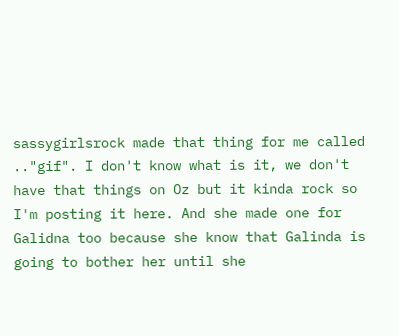sassygirlsrock made that thing for me called .."gif". I don't know what is it, we don't have that things on Oz but it kinda rock so I'm posting it here. And she made one for Galidna too because she know that Galinda is going to bother her until she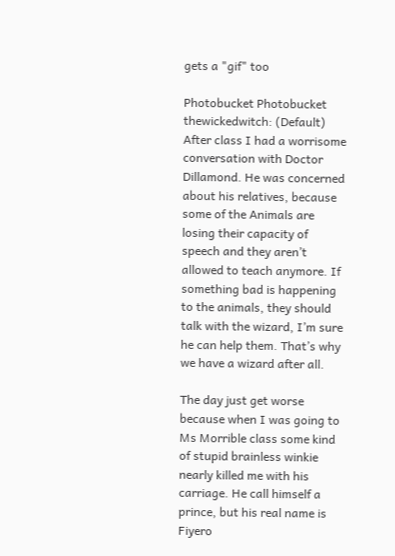gets a "gif" too

Photobucket Photobucket
thewickedwitch: (Default)
After class I had a worrisome conversation with Doctor Dillamond. He was concerned about his relatives, because some of the Animals are losing their capacity of speech and they aren’t allowed to teach anymore. If something bad is happening to the animals, they should talk with the wizard, I’m sure he can help them. That’s why we have a wizard after all.

The day just get worse because when I was going to Ms Morrible class some kind of stupid brainless winkie nearly killed me with his carriage. He call himself a prince, but his real name is Fiyero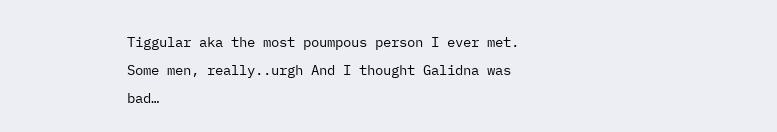Tiggular aka the most poumpous person I ever met. Some men, really..urgh And I thought Galidna was bad…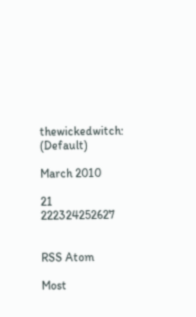thewickedwitch: (Default)

March 2010

21 222324252627


RSS Atom

Most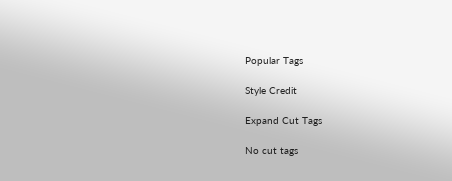Popular Tags

Style Credit

Expand Cut Tags

No cut tags